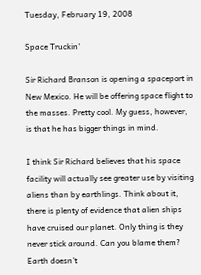Tuesday, February 19, 2008

Space Truckin'

Sir Richard Branson is opening a spaceport in New Mexico. He will be offering space flight to the masses. Pretty cool. My guess, however, is that he has bigger things in mind.

I think Sir Richard believes that his space facility will actually see greater use by visiting aliens than by earthlings. Think about it, there is plenty of evidence that alien ships have cruised our planet. Only thing is they never stick around. Can you blame them? Earth doesn't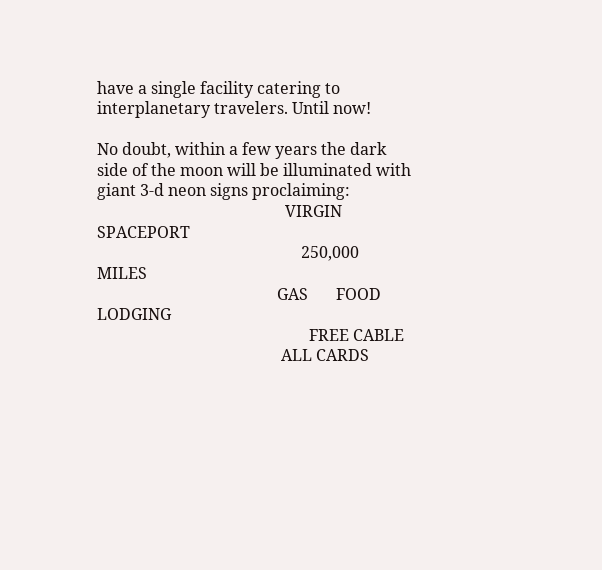have a single facility catering to interplanetary travelers. Until now!

No doubt, within a few years the dark side of the moon will be illuminated with giant 3-d neon signs proclaiming:
                                               VIRGIN SPACEPORT
                                                   250,000 MILES
                                             GAS       FOOD     LODGING
                                                     FREE CABLE
                                              ALL CARDS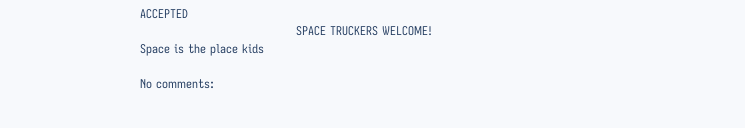ACCEPTED
                                       SPACE TRUCKERS WELCOME!
Space is the place kids

No comments: